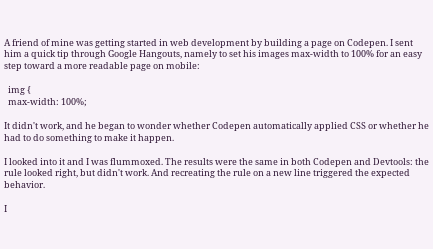A friend of mine was getting started in web development by building a page on Codepen. I sent him a quick tip through Google Hangouts, namely to set his images max-width to 100% for an easy step toward a more readable page on mobile:

  img {
  max-width: 100%;

It didn't work, and he began to wonder whether Codepen automatically applied CSS or whether he had to do something to make it happen.

I looked into it and I was flummoxed. The results were the same in both Codepen and Devtools: the rule looked right, but didn't work. And recreating the rule on a new line triggered the expected behavior.

I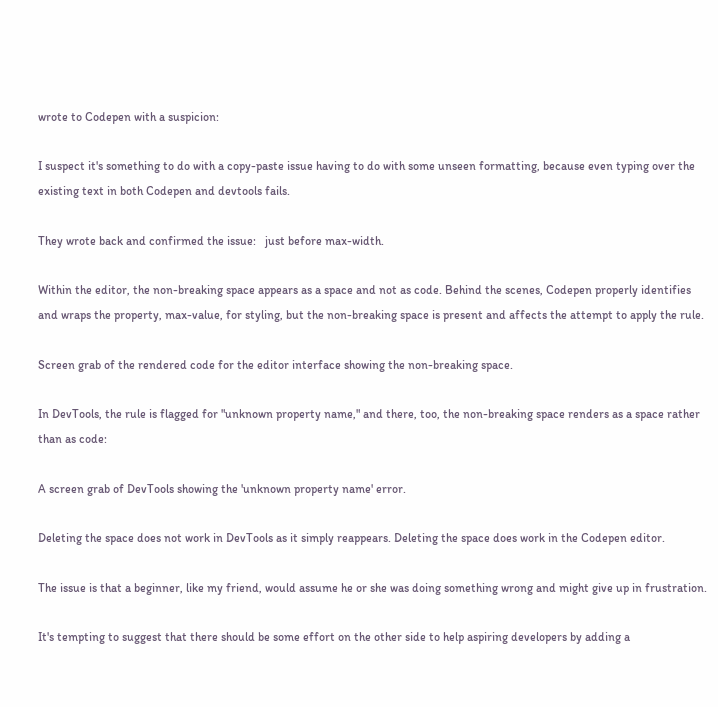wrote to Codepen with a suspicion:

I suspect it's something to do with a copy-paste issue having to do with some unseen formatting, because even typing over the existing text in both Codepen and devtools fails.

They wrote back and confirmed the issue:   just before max-width.

Within the editor, the non-breaking space appears as a space and not as code. Behind the scenes, Codepen properly identifies and wraps the property, max-value, for styling, but the non-breaking space is present and affects the attempt to apply the rule.

Screen grab of the rendered code for the editor interface showing the non-breaking space.

In DevTools, the rule is flagged for "unknown property name," and there, too, the non-breaking space renders as a space rather than as code:

A screen grab of DevTools showing the 'unknown property name' error.

Deleting the space does not work in DevTools as it simply reappears. Deleting the space does work in the Codepen editor.

The issue is that a beginner, like my friend, would assume he or she was doing something wrong and might give up in frustration.

It's tempting to suggest that there should be some effort on the other side to help aspiring developers by adding a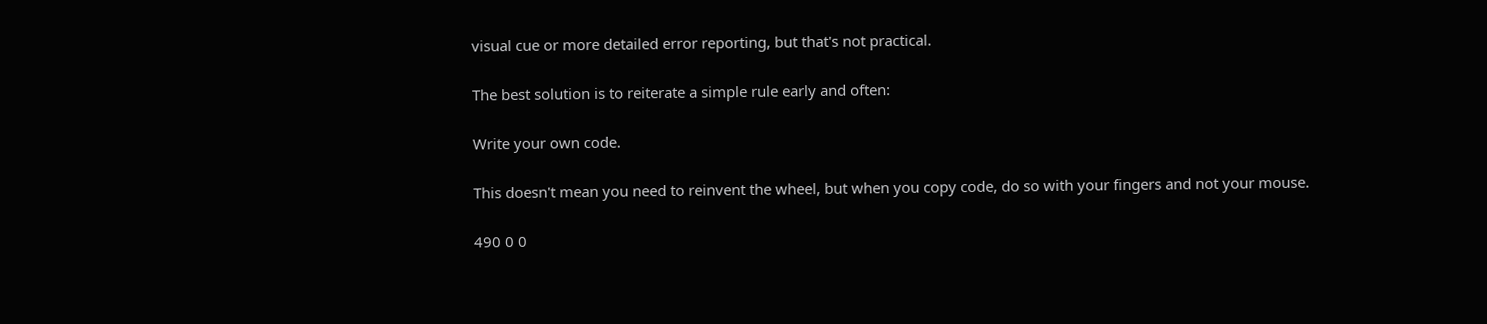visual cue or more detailed error reporting, but that's not practical.

The best solution is to reiterate a simple rule early and often:

Write your own code.

This doesn't mean you need to reinvent the wheel, but when you copy code, do so with your fingers and not your mouse.

490 0 0